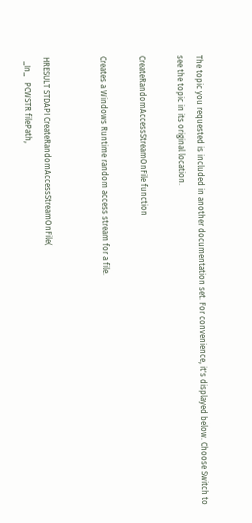The topic you requested is included in another documentation set. For convenience, it's displayed below. Choose Switch to see the topic in its original location.

CreateRandomAccessStreamOnFile function

Creates a Windows Runtime random access stream for a file.


HRESULT STDAPI CreateRandomAccessStreamOnFile(
  _In_   PCWSTR filePath,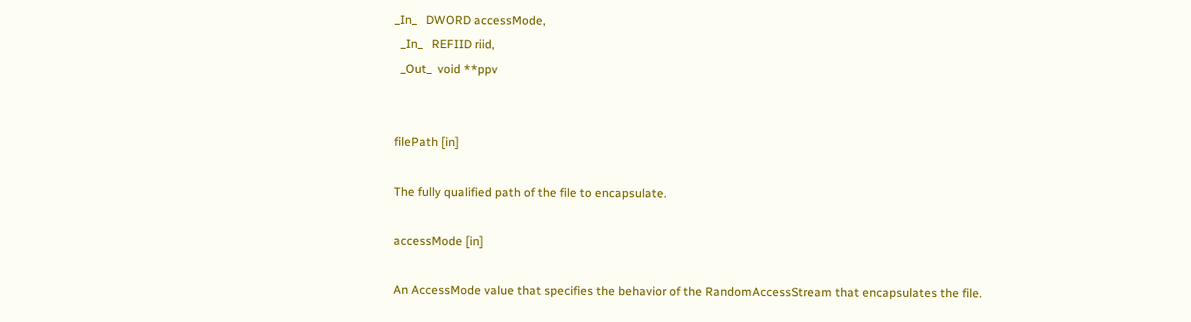_In_   DWORD accessMode,
  _In_   REFIID riid,
  _Out_  void **ppv


filePath [in]

The fully qualified path of the file to encapsulate.

accessMode [in]

An AccessMode value that specifies the behavior of the RandomAccessStream that encapsulates the file.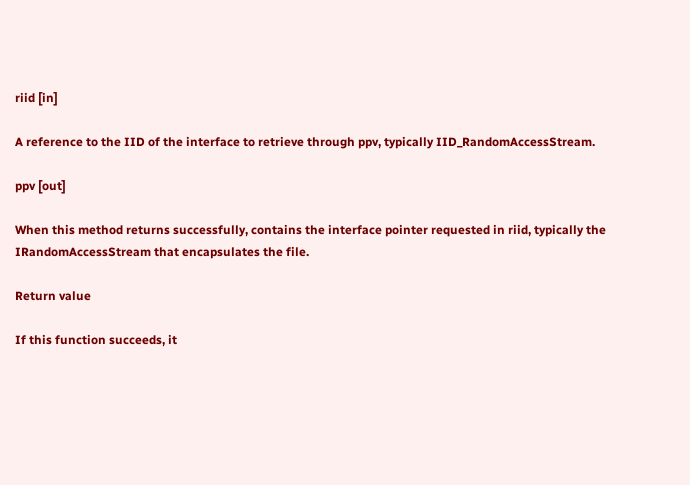riid [in]

A reference to the IID of the interface to retrieve through ppv, typically IID_RandomAccessStream.

ppv [out]

When this method returns successfully, contains the interface pointer requested in riid, typically the IRandomAccessStream that encapsulates the file.

Return value

If this function succeeds, it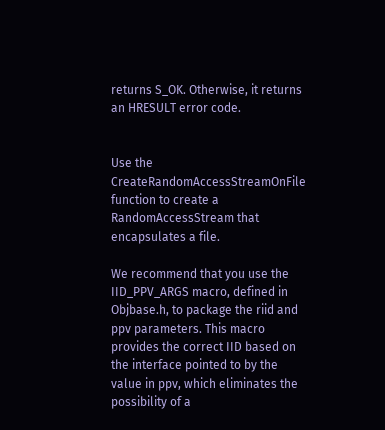returns S_OK. Otherwise, it returns an HRESULT error code.


Use the CreateRandomAccessStreamOnFile function to create a RandomAccessStream that encapsulates a file.

We recommend that you use the IID_PPV_ARGS macro, defined in Objbase.h, to package the riid and ppv parameters. This macro provides the correct IID based on the interface pointed to by the value in ppv, which eliminates the possibility of a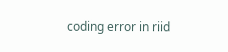coding error in riid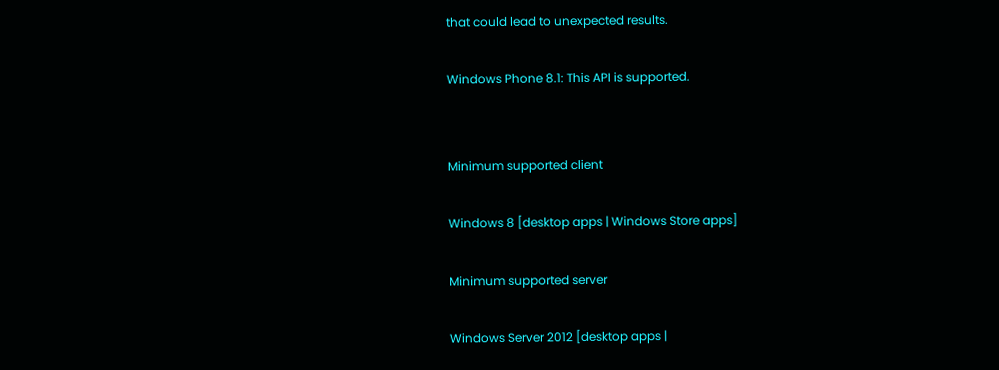that could lead to unexpected results.

Windows Phone 8.1: This API is supported.


Minimum supported client

Windows 8 [desktop apps | Windows Store apps]

Minimum supported server

Windows Server 2012 [desktop apps |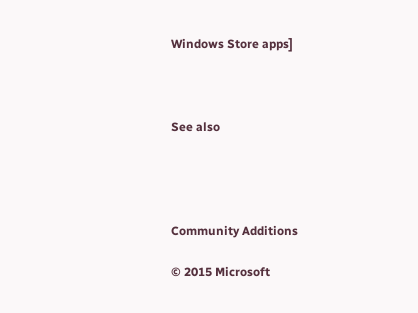Windows Store apps]



See also




Community Additions

© 2015 Microsoft